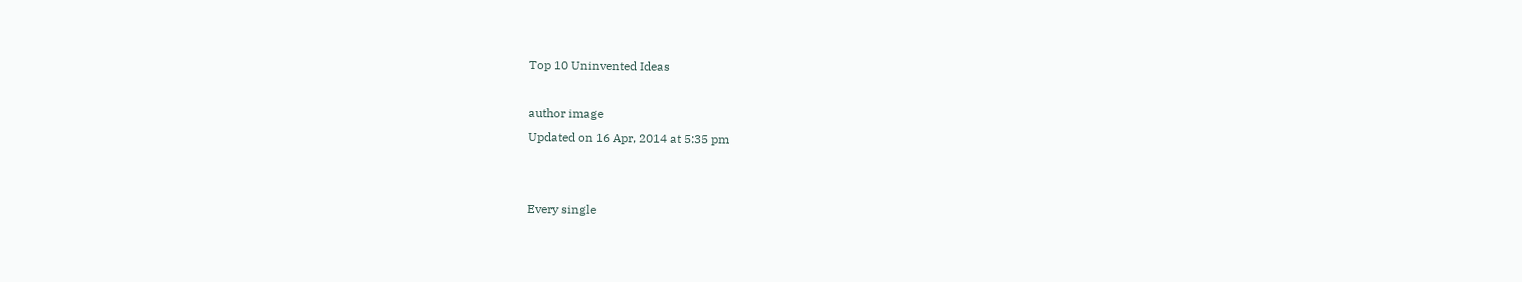Top 10 Uninvented Ideas

author image
Updated on 16 Apr, 2014 at 5:35 pm


Every single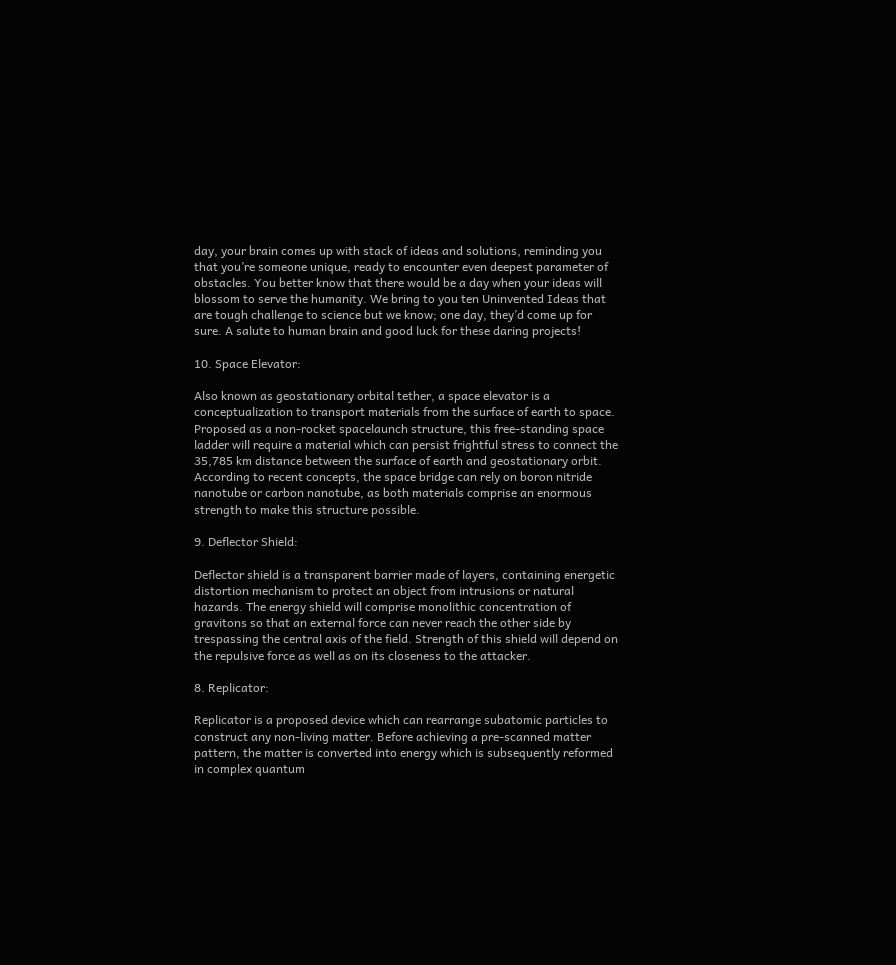day, your brain comes up with stack of ideas and solutions, reminding you that you’re someone unique, ready to encounter even deepest parameter of obstacles. You better know that there would be a day when your ideas will blossom to serve the humanity. We bring to you ten Uninvented Ideas that are tough challenge to science but we know; one day, they’d come up for sure. A salute to human brain and good luck for these daring projects!

10. Space Elevator:

Also known as geostationary orbital tether, a space elevator is a conceptualization to transport materials from the surface of earth to space. Proposed as a non-rocket spacelaunch structure, this free-standing space ladder will require a material which can persist frightful stress to connect the 35,785 km distance between the surface of earth and geostationary orbit. According to recent concepts, the space bridge can rely on boron nitride nanotube or carbon nanotube, as both materials comprise an enormous strength to make this structure possible.

9. Deflector Shield:

Deflector shield is a transparent barrier made of layers, containing energetic distortion mechanism to protect an object from intrusions or natural hazards. The energy shield will comprise monolithic concentration of gravitons so that an external force can never reach the other side by trespassing the central axis of the field. Strength of this shield will depend on the repulsive force as well as on its closeness to the attacker.

8. Replicator:

Replicator is a proposed device which can rearrange subatomic particles to construct any non-living matter. Before achieving a pre-scanned matter pattern, the matter is converted into energy which is subsequently reformed in complex quantum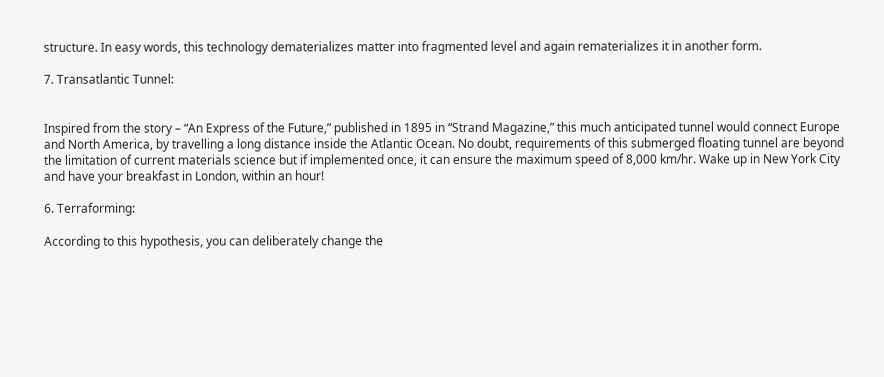structure. In easy words, this technology dematerializes matter into fragmented level and again rematerializes it in another form.

7. Transatlantic Tunnel:


Inspired from the story – “An Express of the Future,” published in 1895 in “Strand Magazine,” this much anticipated tunnel would connect Europe and North America, by travelling a long distance inside the Atlantic Ocean. No doubt, requirements of this submerged floating tunnel are beyond the limitation of current materials science but if implemented once, it can ensure the maximum speed of 8,000 km/hr. Wake up in New York City and have your breakfast in London, within an hour!

6. Terraforming:

According to this hypothesis, you can deliberately change the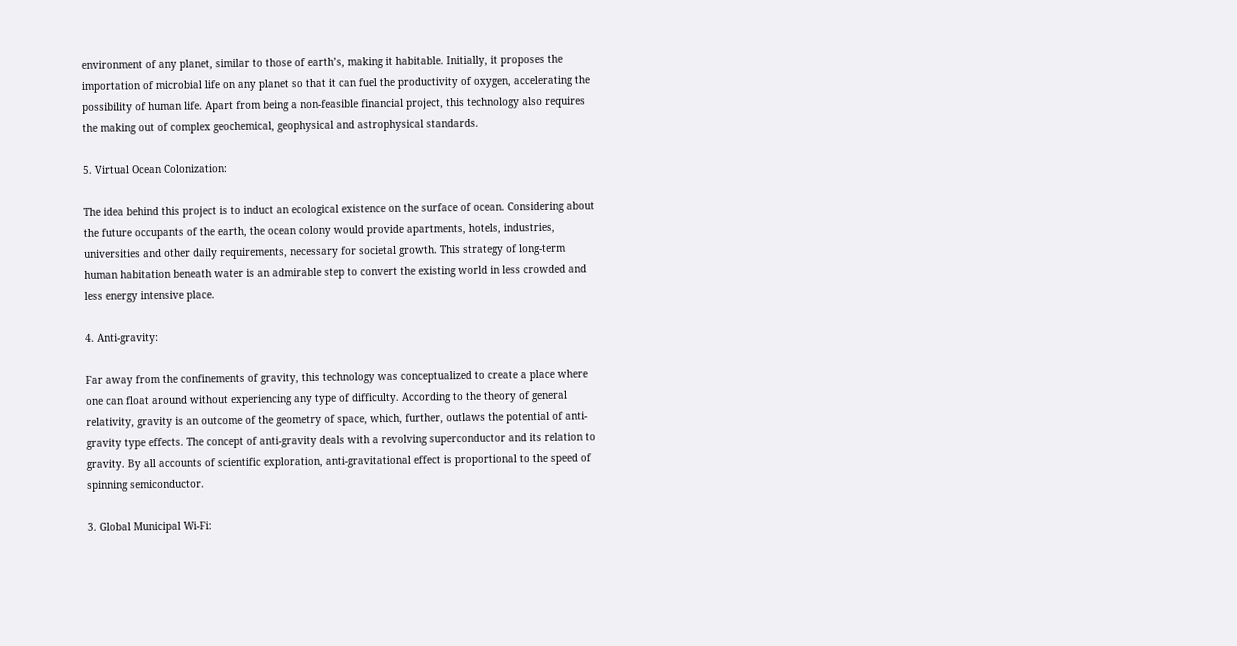environment of any planet, similar to those of earth’s, making it habitable. Initially, it proposes the importation of microbial life on any planet so that it can fuel the productivity of oxygen, accelerating the possibility of human life. Apart from being a non-feasible financial project, this technology also requires the making out of complex geochemical, geophysical and astrophysical standards.

5. Virtual Ocean Colonization:

The idea behind this project is to induct an ecological existence on the surface of ocean. Considering about the future occupants of the earth, the ocean colony would provide apartments, hotels, industries, universities and other daily requirements, necessary for societal growth. This strategy of long-term human habitation beneath water is an admirable step to convert the existing world in less crowded and less energy intensive place.

4. Anti-gravity:

Far away from the confinements of gravity, this technology was conceptualized to create a place where one can float around without experiencing any type of difficulty. According to the theory of general relativity, gravity is an outcome of the geometry of space, which, further, outlaws the potential of anti-gravity type effects. The concept of anti-gravity deals with a revolving superconductor and its relation to gravity. By all accounts of scientific exploration, anti-gravitational effect is proportional to the speed of spinning semiconductor.

3. Global Municipal Wi-Fi: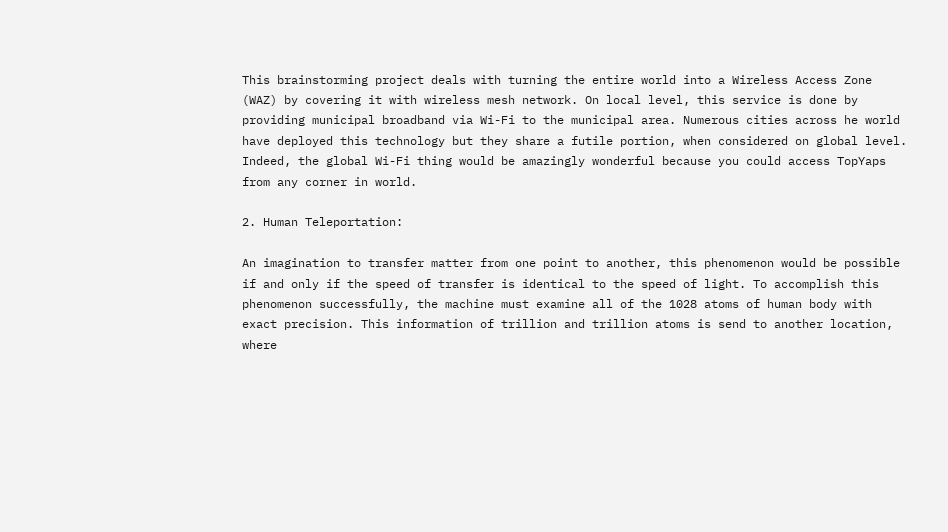This brainstorming project deals with turning the entire world into a Wireless Access Zone (WAZ) by covering it with wireless mesh network. On local level, this service is done by providing municipal broadband via Wi-Fi to the municipal area. Numerous cities across he world have deployed this technology but they share a futile portion, when considered on global level. Indeed, the global Wi-Fi thing would be amazingly wonderful because you could access TopYaps from any corner in world.

2. Human Teleportation:

An imagination to transfer matter from one point to another, this phenomenon would be possible if and only if the speed of transfer is identical to the speed of light. To accomplish this phenomenon successfully, the machine must examine all of the 1028 atoms of human body with exact precision. This information of trillion and trillion atoms is send to another location, where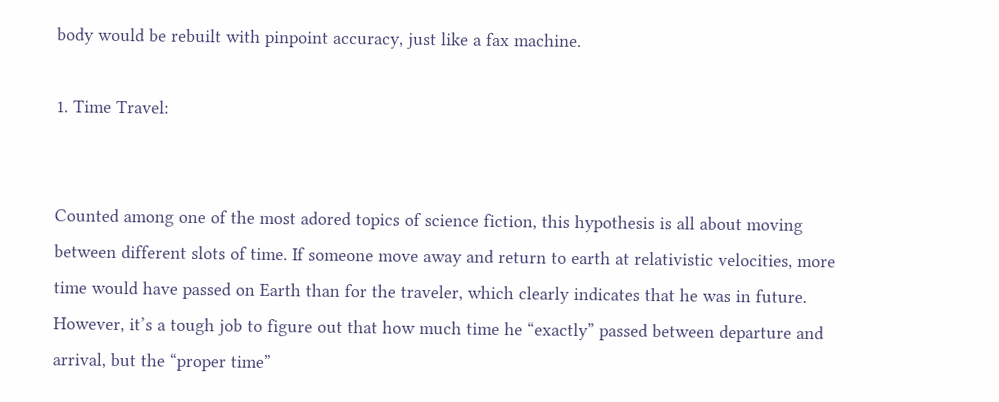body would be rebuilt with pinpoint accuracy, just like a fax machine.

1. Time Travel:


Counted among one of the most adored topics of science fiction, this hypothesis is all about moving between different slots of time. If someone move away and return to earth at relativistic velocities, more time would have passed on Earth than for the traveler, which clearly indicates that he was in future. However, it’s a tough job to figure out that how much time he “exactly” passed between departure and arrival, but the “proper time”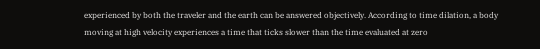experienced by both the traveler and the earth can be answered objectively. According to time dilation, a body moving at high velocity experiences a time that ticks slower than the time evaluated at zero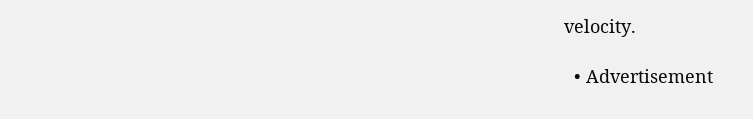velocity.

  • Advertisement